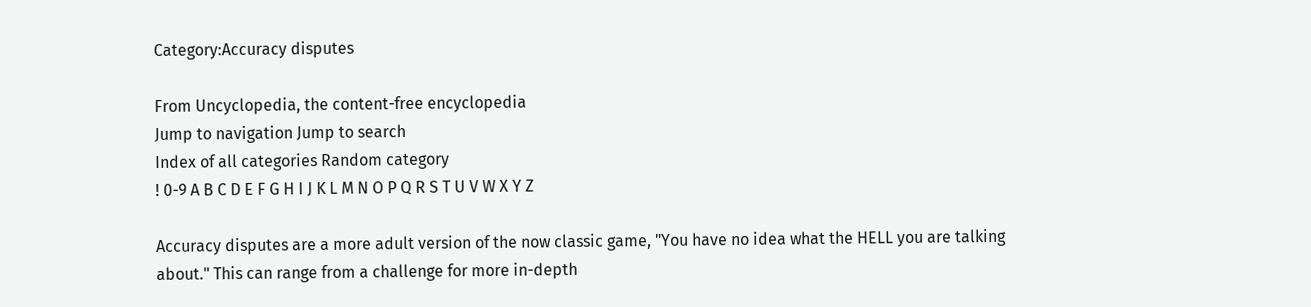Category:Accuracy disputes

From Uncyclopedia, the content-free encyclopedia
Jump to navigation Jump to search
Index of all categories Random category
! 0-9 A B C D E F G H I J K L M N O P Q R S T U V W X Y Z

Accuracy disputes are a more adult version of the now classic game, "You have no idea what the HELL you are talking about." This can range from a challenge for more in-depth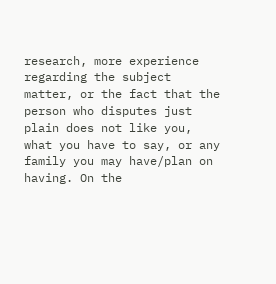research, more experience regarding the subject matter, or the fact that the person who disputes just plain does not like you, what you have to say, or any family you may have/plan on having. On the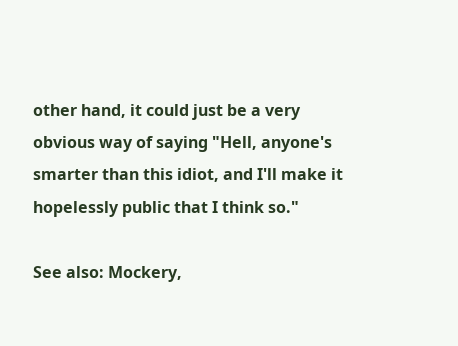other hand, it could just be a very obvious way of saying "Hell, anyone's smarter than this idiot, and I'll make it hopelessly public that I think so."

See also: Mockery,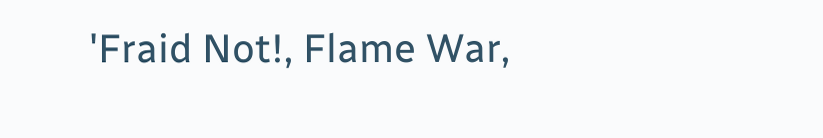'Fraid Not!, Flame War,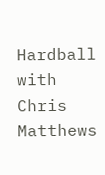Hardball with Chris Matthews